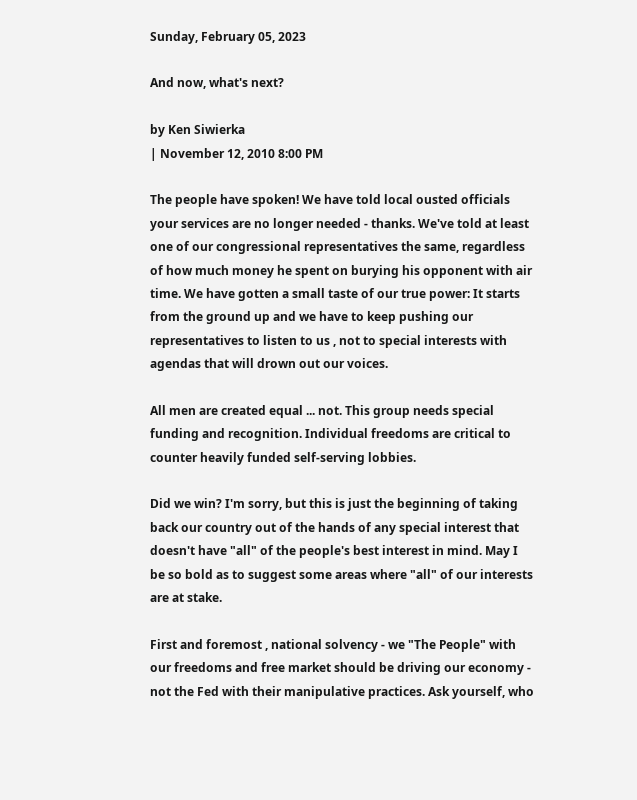Sunday, February 05, 2023

And now, what's next?

by Ken Siwierka
| November 12, 2010 8:00 PM

The people have spoken! We have told local ousted officials your services are no longer needed - thanks. We've told at least one of our congressional representatives the same, regardless of how much money he spent on burying his opponent with air time. We have gotten a small taste of our true power: It starts from the ground up and we have to keep pushing our representatives to listen to us , not to special interests with agendas that will drown out our voices.

All men are created equal ... not. This group needs special funding and recognition. Individual freedoms are critical to counter heavily funded self-serving lobbies.

Did we win? I'm sorry, but this is just the beginning of taking back our country out of the hands of any special interest that doesn't have "all" of the people's best interest in mind. May I be so bold as to suggest some areas where "all" of our interests are at stake.

First and foremost , national solvency - we "The People" with our freedoms and free market should be driving our economy - not the Fed with their manipulative practices. Ask yourself, who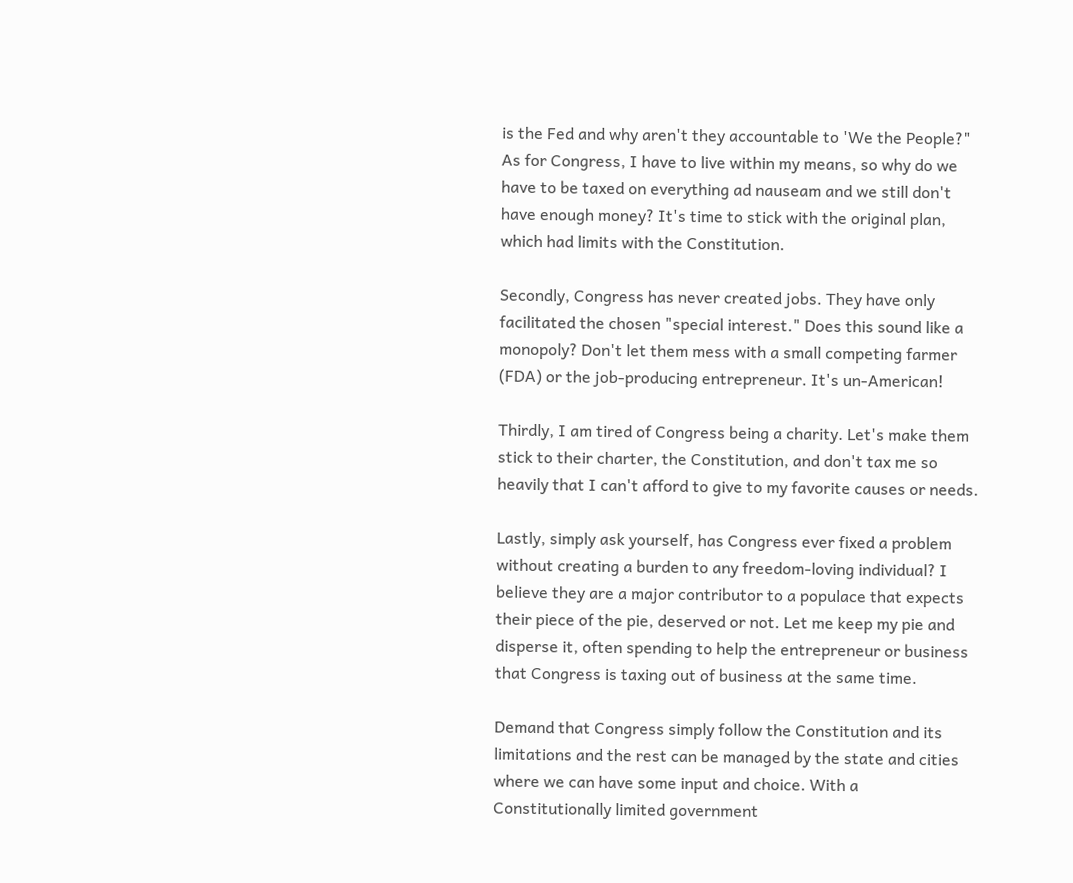is the Fed and why aren't they accountable to 'We the People?" As for Congress, I have to live within my means, so why do we have to be taxed on everything ad nauseam and we still don't have enough money? It's time to stick with the original plan, which had limits with the Constitution.

Secondly, Congress has never created jobs. They have only facilitated the chosen "special interest." Does this sound like a monopoly? Don't let them mess with a small competing farmer (FDA) or the job-producing entrepreneur. It's un-American!

Thirdly, I am tired of Congress being a charity. Let's make them stick to their charter, the Constitution, and don't tax me so heavily that I can't afford to give to my favorite causes or needs.

Lastly, simply ask yourself, has Congress ever fixed a problem without creating a burden to any freedom-loving individual? I believe they are a major contributor to a populace that expects their piece of the pie, deserved or not. Let me keep my pie and disperse it, often spending to help the entrepreneur or business that Congress is taxing out of business at the same time.

Demand that Congress simply follow the Constitution and its limitations and the rest can be managed by the state and cities where we can have some input and choice. With a Constitutionally limited government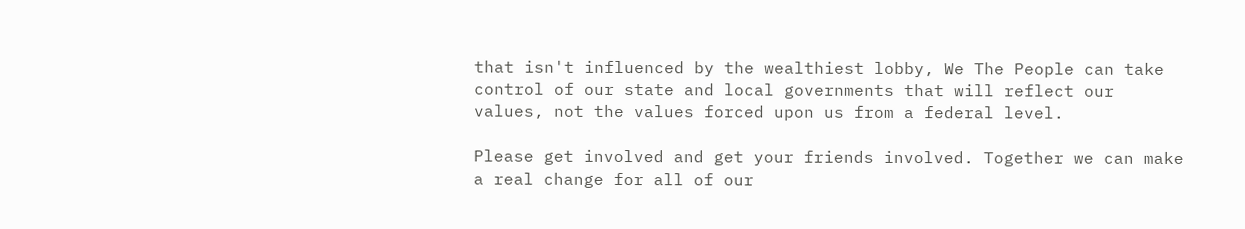that isn't influenced by the wealthiest lobby, We The People can take control of our state and local governments that will reflect our values, not the values forced upon us from a federal level.

Please get involved and get your friends involved. Together we can make a real change for all of our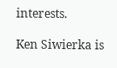interests.

Ken Siwierka is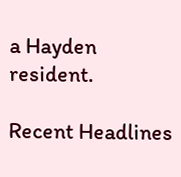a Hayden resident.

Recent Headlines